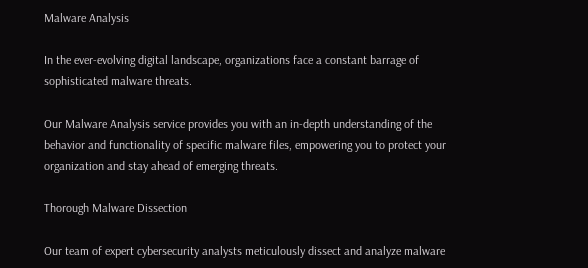Malware Analysis

In the ever-evolving digital landscape, organizations face a constant barrage of sophisticated malware threats.

Our Malware Analysis service provides you with an in-depth understanding of the behavior and functionality of specific malware files, empowering you to protect your organization and stay ahead of emerging threats.

Thorough Malware Dissection

Our team of expert cybersecurity analysts meticulously dissect and analyze malware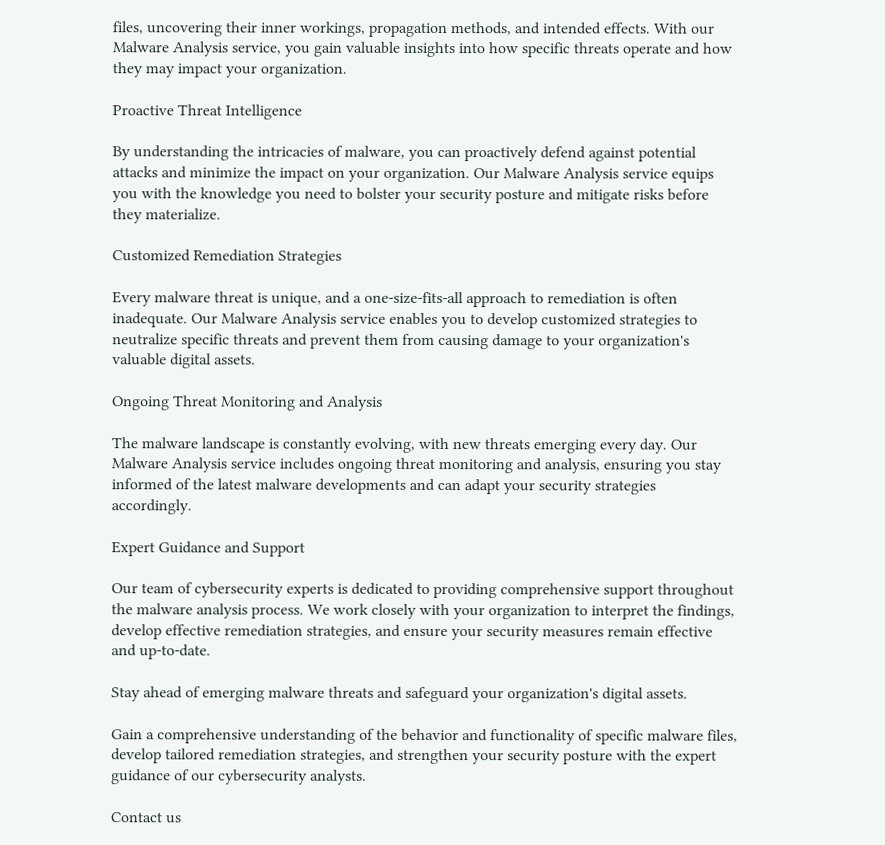files, uncovering their inner workings, propagation methods, and intended effects. With our Malware Analysis service, you gain valuable insights into how specific threats operate and how they may impact your organization.

Proactive Threat Intelligence

By understanding the intricacies of malware, you can proactively defend against potential attacks and minimize the impact on your organization. Our Malware Analysis service equips you with the knowledge you need to bolster your security posture and mitigate risks before they materialize.

Customized Remediation Strategies

Every malware threat is unique, and a one-size-fits-all approach to remediation is often inadequate. Our Malware Analysis service enables you to develop customized strategies to neutralize specific threats and prevent them from causing damage to your organization's valuable digital assets.

Ongoing Threat Monitoring and Analysis

The malware landscape is constantly evolving, with new threats emerging every day. Our Malware Analysis service includes ongoing threat monitoring and analysis, ensuring you stay informed of the latest malware developments and can adapt your security strategies accordingly.

Expert Guidance and Support

Our team of cybersecurity experts is dedicated to providing comprehensive support throughout the malware analysis process. We work closely with your organization to interpret the findings, develop effective remediation strategies, and ensure your security measures remain effective and up-to-date.

Stay ahead of emerging malware threats and safeguard your organization's digital assets.

Gain a comprehensive understanding of the behavior and functionality of specific malware files, develop tailored remediation strategies, and strengthen your security posture with the expert guidance of our cybersecurity analysts.

Contact us